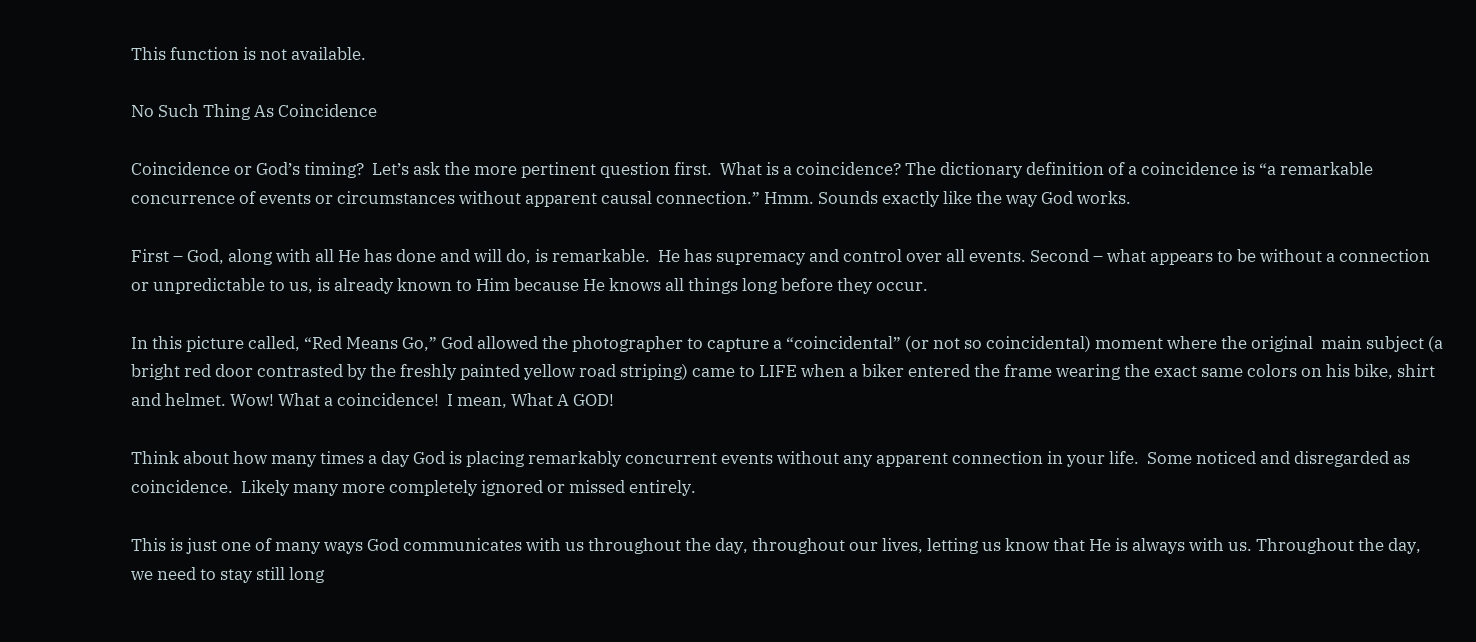This function is not available.

No Such Thing As Coincidence

Coincidence or God’s timing?  Let’s ask the more pertinent question first.  What is a coincidence? The dictionary definition of a coincidence is “a remarkable concurrence of events or circumstances without apparent causal connection.” Hmm. Sounds exactly like the way God works.

First – God, along with all He has done and will do, is remarkable.  He has supremacy and control over all events. Second – what appears to be without a connection or unpredictable to us, is already known to Him because He knows all things long before they occur.

In this picture called, “Red Means Go,” God allowed the photographer to capture a “coincidental” (or not so coincidental) moment where the original  main subject (a bright red door contrasted by the freshly painted yellow road striping) came to LIFE when a biker entered the frame wearing the exact same colors on his bike, shirt and helmet. Wow! What a coincidence!  I mean, What A GOD!

Think about how many times a day God is placing remarkably concurrent events without any apparent connection in your life.  Some noticed and disregarded as coincidence.  Likely many more completely ignored or missed entirely.

This is just one of many ways God communicates with us throughout the day, throughout our lives, letting us know that He is always with us. Throughout the day, we need to stay still long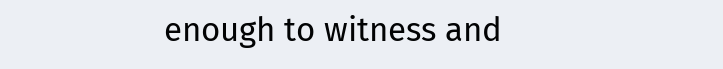enough to witness and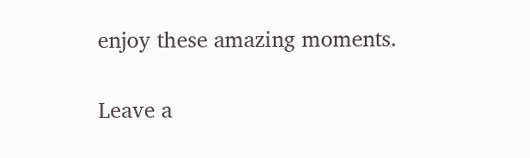enjoy these amazing moments.

Leave a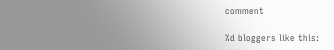comment

%d bloggers like this: